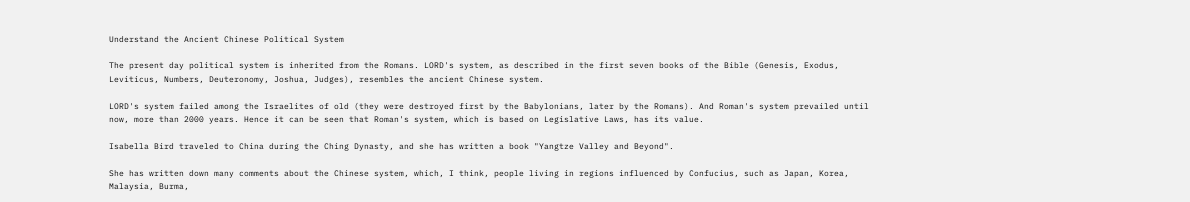Understand the Ancient Chinese Political System

The present day political system is inherited from the Romans. LORD's system, as described in the first seven books of the Bible (Genesis, Exodus, Leviticus, Numbers, Deuteronomy, Joshua, Judges), resembles the ancient Chinese system.

LORD's system failed among the Israelites of old (they were destroyed first by the Babylonians, later by the Romans). And Roman's system prevailed until now, more than 2000 years. Hence it can be seen that Roman's system, which is based on Legislative Laws, has its value.

Isabella Bird traveled to China during the Ching Dynasty, and she has written a book "Yangtze Valley and Beyond".

She has written down many comments about the Chinese system, which, I think, people living in regions influenced by Confucius, such as Japan, Korea, Malaysia, Burma,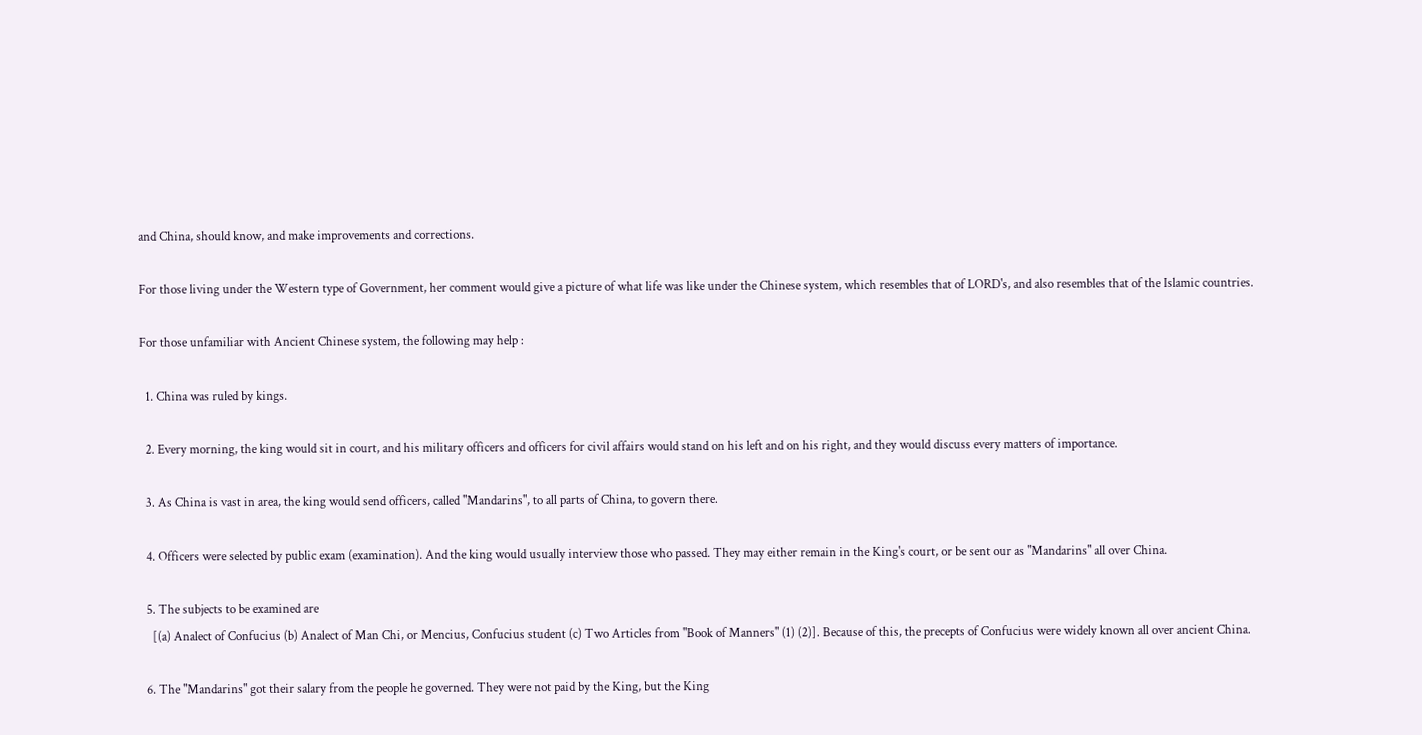and China, should know, and make improvements and corrections.

For those living under the Western type of Government, her comment would give a picture of what life was like under the Chinese system, which resembles that of LORD's, and also resembles that of the Islamic countries.

For those unfamiliar with Ancient Chinese system, the following may help :

  1. China was ruled by kings.

  2. Every morning, the king would sit in court, and his military officers and officers for civil affairs would stand on his left and on his right, and they would discuss every matters of importance.

  3. As China is vast in area, the king would send officers, called "Mandarins", to all parts of China, to govern there.

  4. Officers were selected by public exam (examination). And the king would usually interview those who passed. They may either remain in the King's court, or be sent our as "Mandarins" all over China.

  5. The subjects to be examined are
    [(a) Analect of Confucius (b) Analect of Man Chi, or Mencius, Confucius student (c) Two Articles from "Book of Manners" (1) (2)]. Because of this, the precepts of Confucius were widely known all over ancient China.

  6. The "Mandarins" got their salary from the people he governed. They were not paid by the King, but the King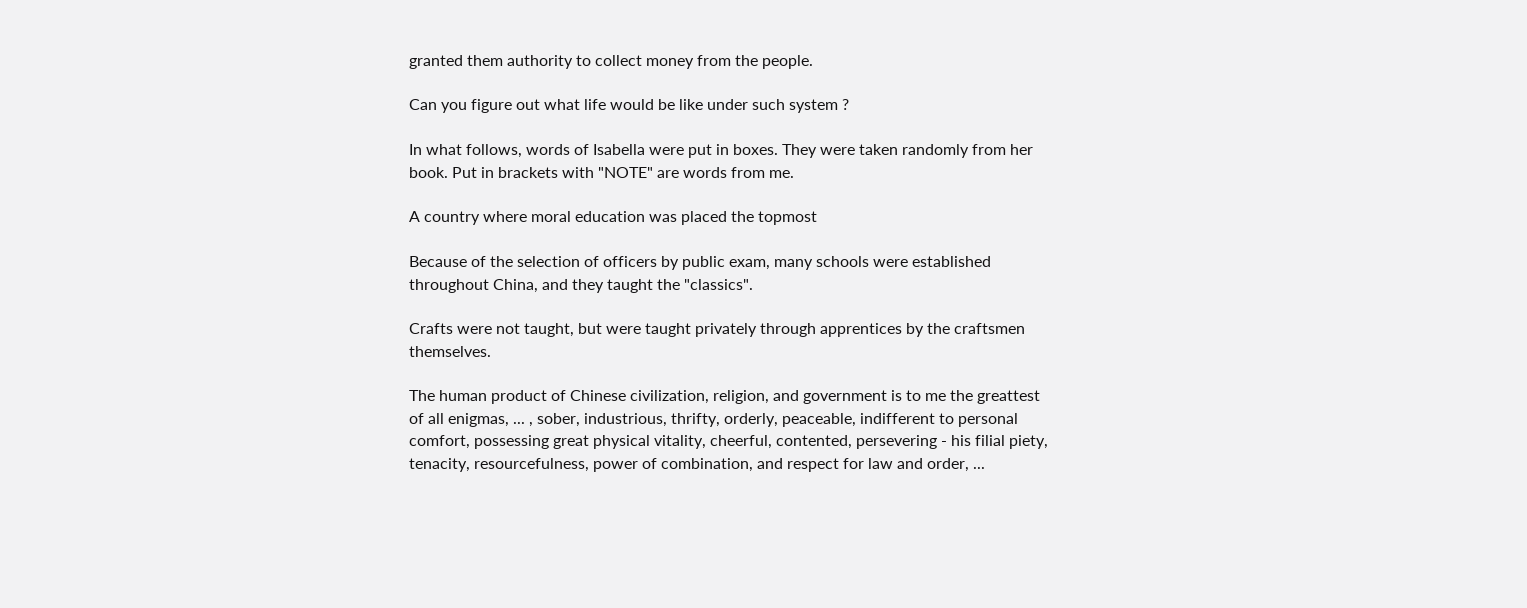granted them authority to collect money from the people.

Can you figure out what life would be like under such system ?

In what follows, words of Isabella were put in boxes. They were taken randomly from her book. Put in brackets with "NOTE" are words from me.

A country where moral education was placed the topmost

Because of the selection of officers by public exam, many schools were established throughout China, and they taught the "classics".

Crafts were not taught, but were taught privately through apprentices by the craftsmen themselves.

The human product of Chinese civilization, religion, and government is to me the greattest of all enigmas, ... , sober, industrious, thrifty, orderly, peaceable, indifferent to personal comfort, possessing great physical vitality, cheerful, contented, persevering - his filial piety, tenacity, resourcefulness, power of combination, and respect for law and order, ...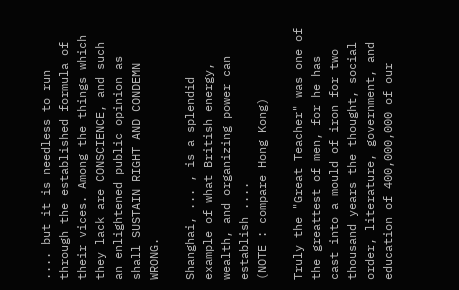.... but it is needless to run through the established formula of their vices. Among the things which they lack are CONSCIENCE, and such an enlightened public opinion as shall SUSTAIN RIGHT AND CONDEMN WRONG.

Shanghai, ... , is a splendid example of what British energy, wealth, and organizing power can establish ....
(NOTE : compare Hong Kong)

Truly the "Great Teacher" was one of the greattest of men, for he has cast into a mould of iron for two thousand years the thought, social order, literature, government, and education of 400,000,000 of our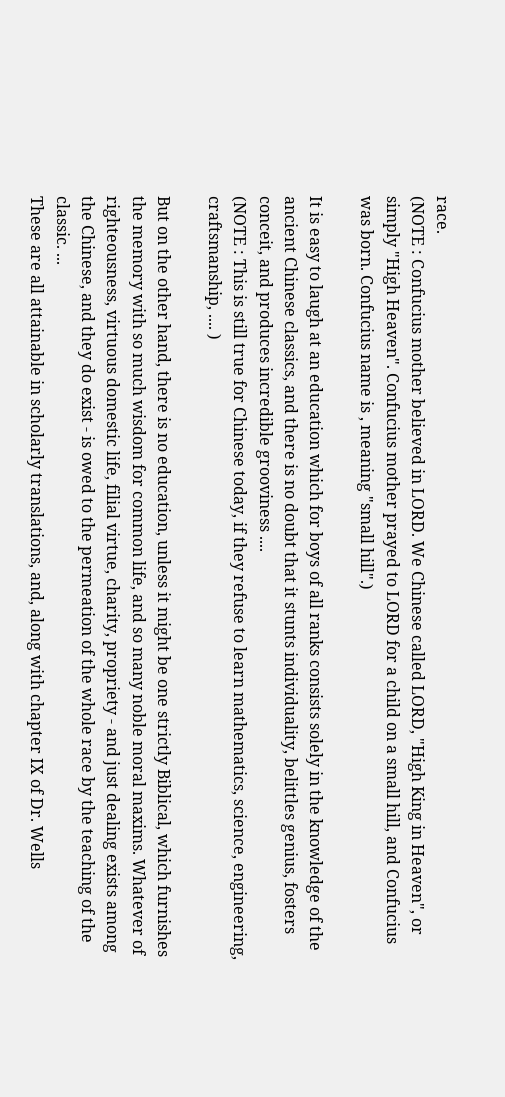race.
(NOTE : Confucius mother believed in LORD. We Chinese called LORD, "High King in Heaven", or simply "High Heaven". Confucius mother prayed to LORD for a child on a small hill, and Confucius was born. Confucius name is , meaning "small hill".)

It is easy to laugh at an education which for boys of all ranks consists solely in the knowledge of the ancient Chinese classics, and there is no doubt that it stunts individuality, belittles genius, fosters conceit, and produces incredible grooviness ....
(NOTE : This is still true for Chinese today, if they refuse to learn mathematics, science, engineering, craftsmanship, .... )

But on the other hand, there is no education, unless it might be one strictly Biblical, which furnishes the memory with so much wisdom for common life, and so many noble moral maxims. Whatever of righteousness, virtuous domestic life, filial virtue, charity, propriety - and just dealing exists among the Chinese, and they do exist - is owed to the permeation of the whole race by the teaching of the classic. ...
These are all attainable in scholarly translations, and, along with chapter IX of Dr. Wells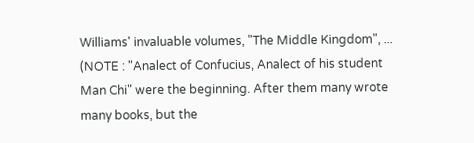Williams' invaluable volumes, "The Middle Kingdom", ...
(NOTE : "Analect of Confucius, Analect of his student Man Chi" were the beginning. After them many wrote many books, but the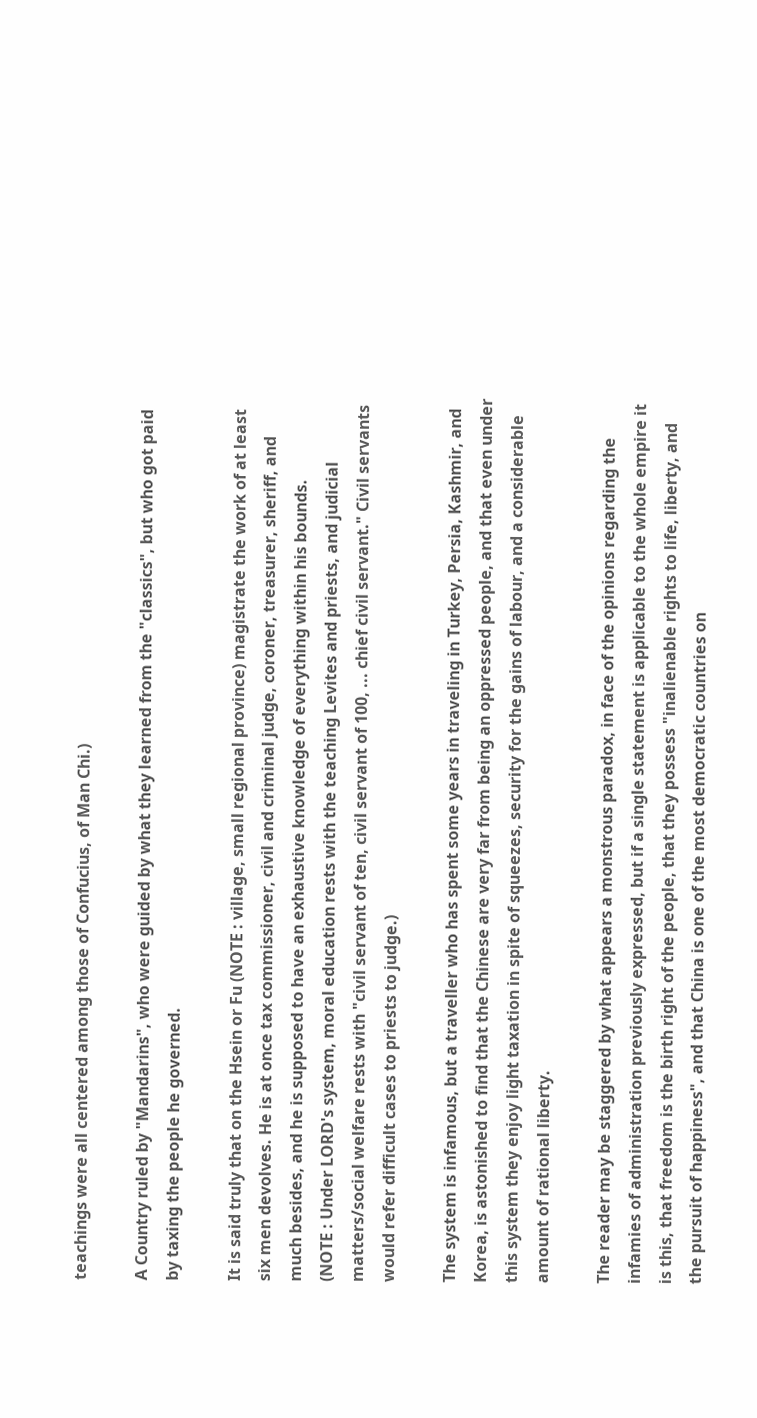teachings were all centered among those of Confucius, of Man Chi.)

A Country ruled by "Mandarins", who were guided by what they learned from the "classics", but who got paid by taxing the people he governed.

It is said truly that on the Hsein or Fu (NOTE : village, small regional province) magistrate the work of at least six men devolves. He is at once tax commissioner, civil and criminal judge, coroner, treasurer, sheriff, and much besides, and he is supposed to have an exhaustive knowledge of everything within his bounds.
(NOTE : Under LORD's system, moral education rests with the teaching Levites and priests, and judicial matters/social welfare rests with "civil servant of ten, civil servant of 100, ... chief civil servant." Civil servants would refer difficult cases to priests to judge.)

The system is infamous, but a traveller who has spent some years in traveling in Turkey, Persia, Kashmir, and Korea, is astonished to find that the Chinese are very far from being an oppressed people, and that even under this system they enjoy light taxation in spite of squeezes, security for the gains of labour, and a considerable amount of rational liberty.

The reader may be staggered by what appears a monstrous paradox, in face of the opinions regarding the infamies of administration previously expressed, but if a single statement is applicable to the whole empire it is this, that freedom is the birth right of the people, that they possess "inalienable rights to life, liberty, and the pursuit of happiness", and that China is one of the most democratic countries on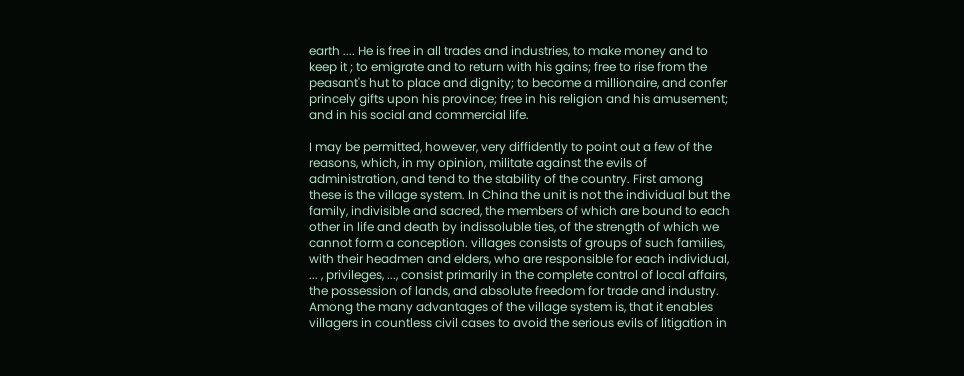earth .... He is free in all trades and industries, to make money and to keep it ; to emigrate and to return with his gains; free to rise from the peasant's hut to place and dignity; to become a millionaire, and confer princely gifts upon his province; free in his religion and his amusement; and in his social and commercial life.

I may be permitted, however, very diffidently to point out a few of the reasons, which, in my opinion, militate against the evils of administration, and tend to the stability of the country. First among these is the village system. In China the unit is not the individual but the family, indivisible and sacred, the members of which are bound to each other in life and death by indissoluble ties, of the strength of which we cannot form a conception. villages consists of groups of such families, with their headmen and elders, who are responsible for each individual, ... , privileges, ..., consist primarily in the complete control of local affairs, the possession of lands, and absolute freedom for trade and industry.
Among the many advantages of the village system is, that it enables villagers in countless civil cases to avoid the serious evils of litigation in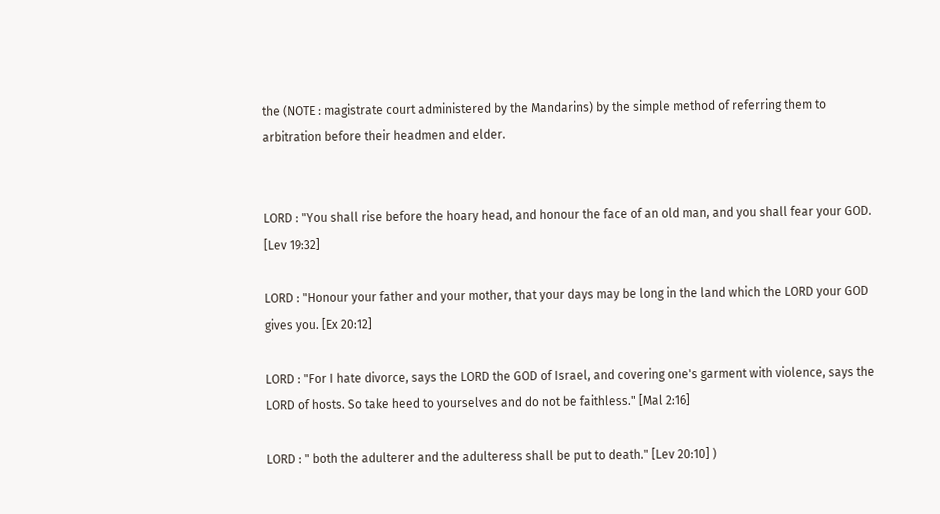the (NOTE : magistrate court administered by the Mandarins) by the simple method of referring them to arbitration before their headmen and elder.


LORD : "You shall rise before the hoary head, and honour the face of an old man, and you shall fear your GOD. [Lev 19:32]

LORD : "Honour your father and your mother, that your days may be long in the land which the LORD your GOD gives you. [Ex 20:12]

LORD : "For I hate divorce, says the LORD the GOD of Israel, and covering one's garment with violence, says the LORD of hosts. So take heed to yourselves and do not be faithless." [Mal 2:16]

LORD : " both the adulterer and the adulteress shall be put to death." [Lev 20:10] )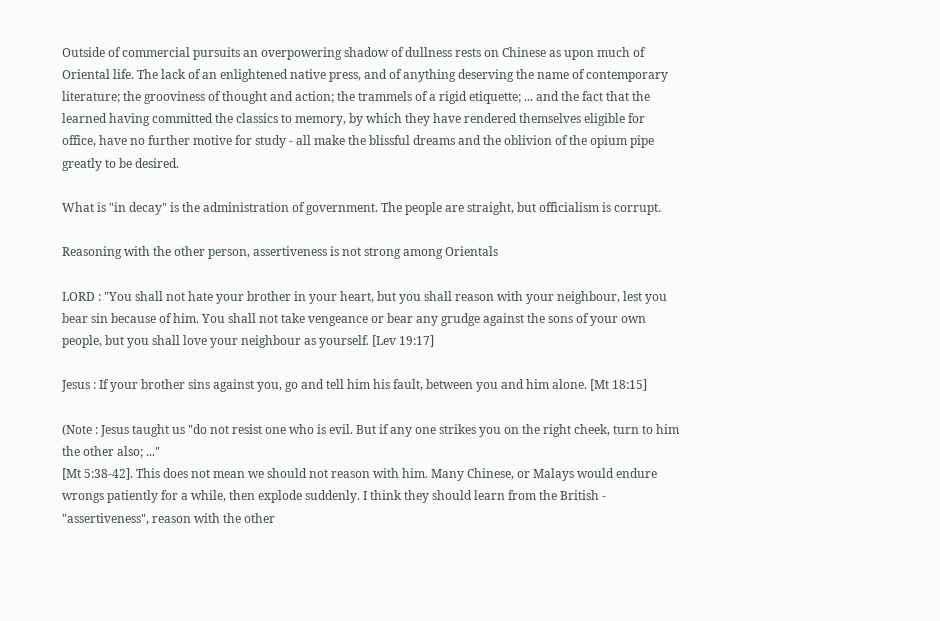Outside of commercial pursuits an overpowering shadow of dullness rests on Chinese as upon much of Oriental life. The lack of an enlightened native press, and of anything deserving the name of contemporary literature; the grooviness of thought and action; the trammels of a rigid etiquette; ... and the fact that the learned having committed the classics to memory, by which they have rendered themselves eligible for office, have no further motive for study - all make the blissful dreams and the oblivion of the opium pipe greatly to be desired.

What is "in decay" is the administration of government. The people are straight, but officialism is corrupt.

Reasoning with the other person, assertiveness is not strong among Orientals

LORD : "You shall not hate your brother in your heart, but you shall reason with your neighbour, lest you bear sin because of him. You shall not take vengeance or bear any grudge against the sons of your own people, but you shall love your neighbour as yourself. [Lev 19:17]

Jesus : If your brother sins against you, go and tell him his fault, between you and him alone. [Mt 18:15]

(Note : Jesus taught us "do not resist one who is evil. But if any one strikes you on the right cheek, turn to him the other also; ..."
[Mt 5:38-42]. This does not mean we should not reason with him. Many Chinese, or Malays would endure wrongs patiently for a while, then explode suddenly. I think they should learn from the British - "assertiveness", reason with the other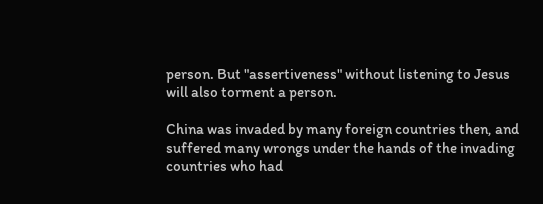person. But "assertiveness" without listening to Jesus will also torment a person.

China was invaded by many foreign countries then, and suffered many wrongs under the hands of the invading countries who had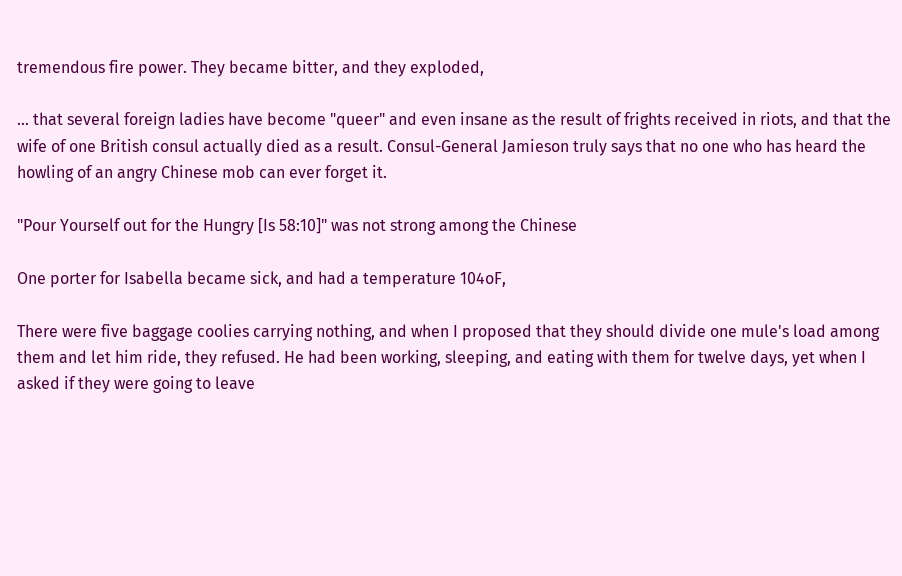tremendous fire power. They became bitter, and they exploded,

... that several foreign ladies have become "queer" and even insane as the result of frights received in riots, and that the wife of one British consul actually died as a result. Consul-General Jamieson truly says that no one who has heard the howling of an angry Chinese mob can ever forget it.

"Pour Yourself out for the Hungry [Is 58:10]" was not strong among the Chinese

One porter for Isabella became sick, and had a temperature 104oF,

There were five baggage coolies carrying nothing, and when I proposed that they should divide one mule's load among them and let him ride, they refused. He had been working, sleeping, and eating with them for twelve days, yet when I asked if they were going to leave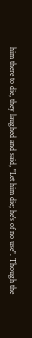him there to die, they laughed and said, "Let him die; he's of no use". Though the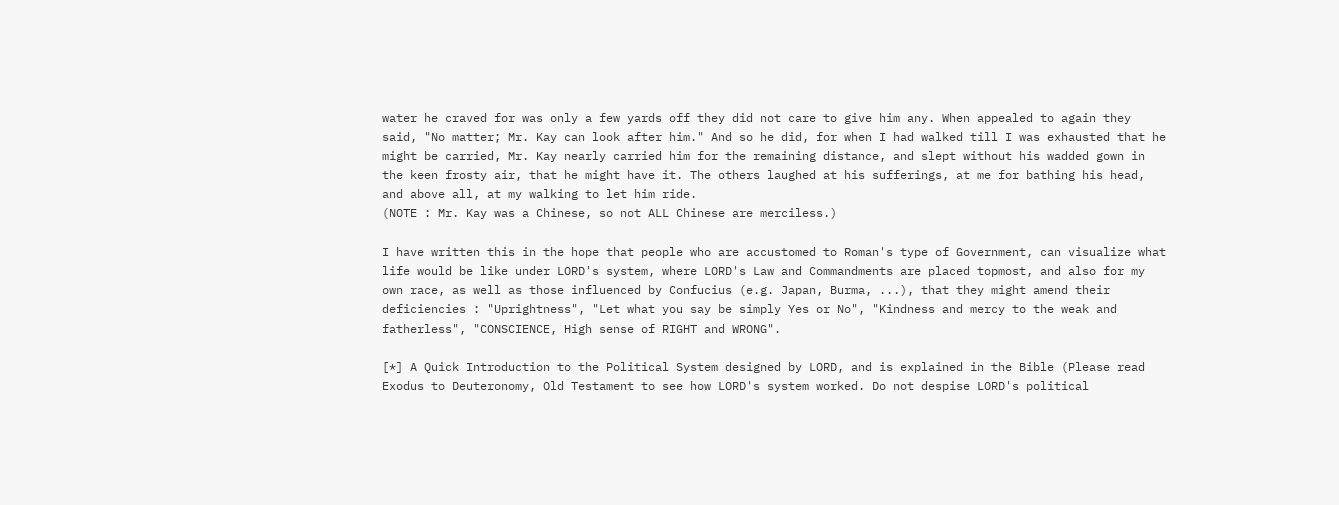water he craved for was only a few yards off they did not care to give him any. When appealed to again they said, "No matter; Mr. Kay can look after him." And so he did, for when I had walked till I was exhausted that he might be carried, Mr. Kay nearly carried him for the remaining distance, and slept without his wadded gown in the keen frosty air, that he might have it. The others laughed at his sufferings, at me for bathing his head, and above all, at my walking to let him ride.
(NOTE : Mr. Kay was a Chinese, so not ALL Chinese are merciless.)

I have written this in the hope that people who are accustomed to Roman's type of Government, can visualize what life would be like under LORD's system, where LORD's Law and Commandments are placed topmost, and also for my own race, as well as those influenced by Confucius (e.g. Japan, Burma, ...), that they might amend their deficiencies : "Uprightness", "Let what you say be simply Yes or No", "Kindness and mercy to the weak and fatherless", "CONSCIENCE, High sense of RIGHT and WRONG".

[*] A Quick Introduction to the Political System designed by LORD, and is explained in the Bible (Please read Exodus to Deuteronomy, Old Testament to see how LORD's system worked. Do not despise LORD's political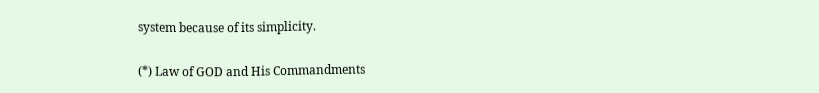system because of its simplicity.

(*) Law of GOD and His Commandments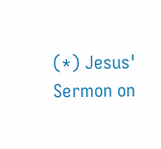(*) Jesus' Sermon on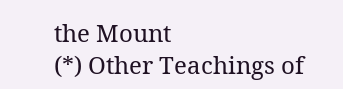the Mount
(*) Other Teachings of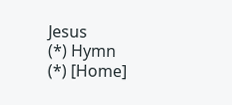Jesus
(*) Hymn
(*) [Home]